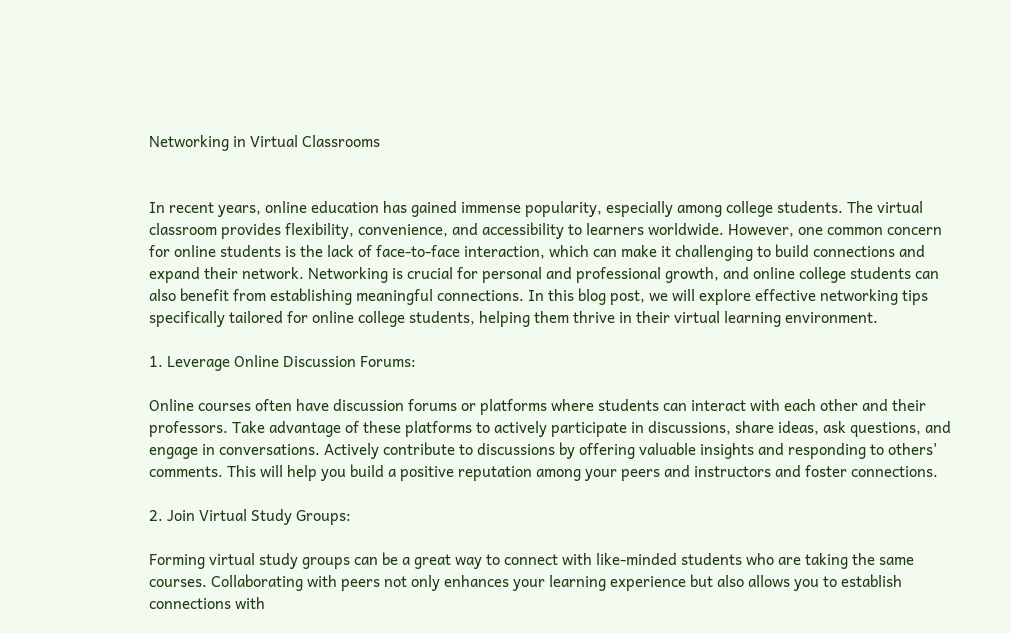Networking in Virtual Classrooms


In recent years, online education has gained immense popularity, especially among college students. The virtual classroom provides flexibility, convenience, and accessibility to learners worldwide. However, one common concern for online students is the lack of face-to-face interaction, which can make it challenging to build connections and expand their network. Networking is crucial for personal and professional growth, and online college students can also benefit from establishing meaningful connections. In this blog post, we will explore effective networking tips specifically tailored for online college students, helping them thrive in their virtual learning environment.

1. Leverage Online Discussion Forums:

Online courses often have discussion forums or platforms where students can interact with each other and their professors. Take advantage of these platforms to actively participate in discussions, share ideas, ask questions, and engage in conversations. Actively contribute to discussions by offering valuable insights and responding to others' comments. This will help you build a positive reputation among your peers and instructors and foster connections.

2. Join Virtual Study Groups:

Forming virtual study groups can be a great way to connect with like-minded students who are taking the same courses. Collaborating with peers not only enhances your learning experience but also allows you to establish connections with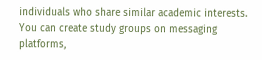individuals who share similar academic interests. You can create study groups on messaging platforms,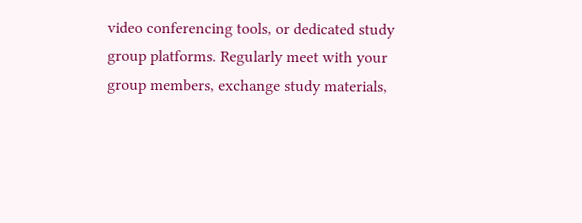video conferencing tools, or dedicated study group platforms. Regularly meet with your group members, exchange study materials,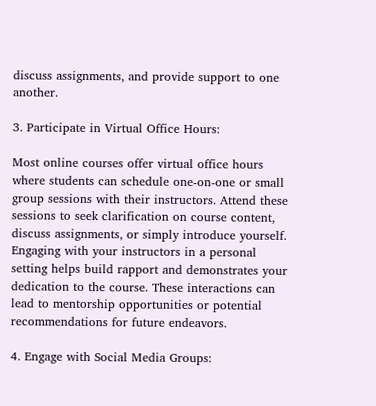discuss assignments, and provide support to one another.

3. Participate in Virtual Office Hours:

Most online courses offer virtual office hours where students can schedule one-on-one or small group sessions with their instructors. Attend these sessions to seek clarification on course content, discuss assignments, or simply introduce yourself. Engaging with your instructors in a personal setting helps build rapport and demonstrates your dedication to the course. These interactions can lead to mentorship opportunities or potential recommendations for future endeavors.

4. Engage with Social Media Groups: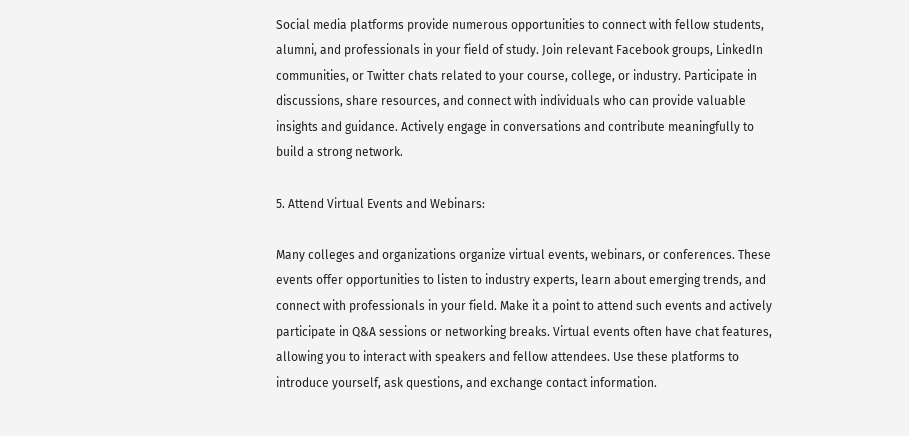Social media platforms provide numerous opportunities to connect with fellow students, alumni, and professionals in your field of study. Join relevant Facebook groups, LinkedIn communities, or Twitter chats related to your course, college, or industry. Participate in discussions, share resources, and connect with individuals who can provide valuable insights and guidance. Actively engage in conversations and contribute meaningfully to build a strong network.

5. Attend Virtual Events and Webinars:

Many colleges and organizations organize virtual events, webinars, or conferences. These events offer opportunities to listen to industry experts, learn about emerging trends, and connect with professionals in your field. Make it a point to attend such events and actively participate in Q&A sessions or networking breaks. Virtual events often have chat features, allowing you to interact with speakers and fellow attendees. Use these platforms to introduce yourself, ask questions, and exchange contact information.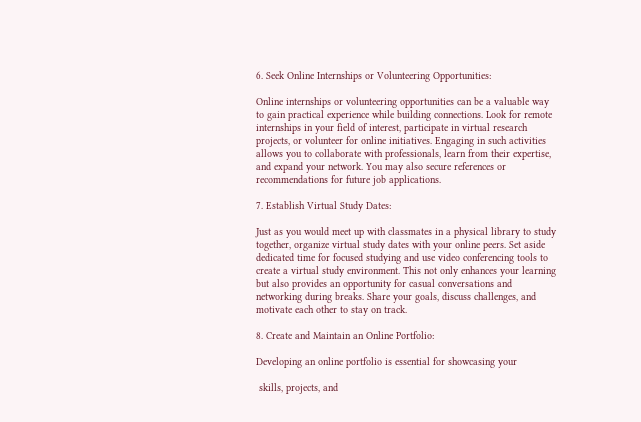6. Seek Online Internships or Volunteering Opportunities:

Online internships or volunteering opportunities can be a valuable way to gain practical experience while building connections. Look for remote internships in your field of interest, participate in virtual research projects, or volunteer for online initiatives. Engaging in such activities allows you to collaborate with professionals, learn from their expertise, and expand your network. You may also secure references or recommendations for future job applications.

7. Establish Virtual Study Dates:

Just as you would meet up with classmates in a physical library to study together, organize virtual study dates with your online peers. Set aside dedicated time for focused studying and use video conferencing tools to create a virtual study environment. This not only enhances your learning but also provides an opportunity for casual conversations and networking during breaks. Share your goals, discuss challenges, and motivate each other to stay on track.

8. Create and Maintain an Online Portfolio:

Developing an online portfolio is essential for showcasing your

 skills, projects, and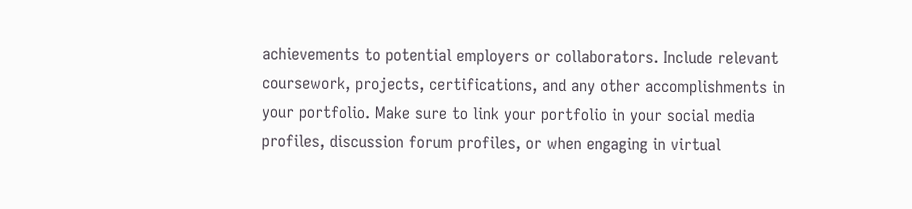achievements to potential employers or collaborators. Include relevant coursework, projects, certifications, and any other accomplishments in your portfolio. Make sure to link your portfolio in your social media profiles, discussion forum profiles, or when engaging in virtual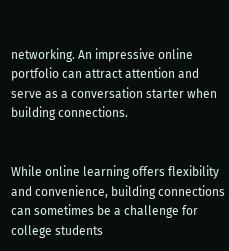networking. An impressive online portfolio can attract attention and serve as a conversation starter when building connections.


While online learning offers flexibility and convenience, building connections can sometimes be a challenge for college students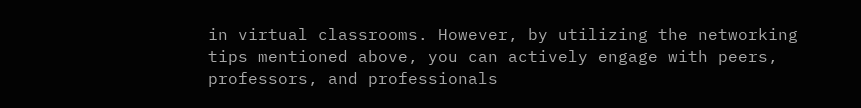in virtual classrooms. However, by utilizing the networking tips mentioned above, you can actively engage with peers, professors, and professionals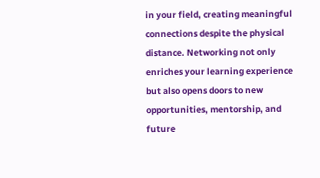in your field, creating meaningful connections despite the physical distance. Networking not only enriches your learning experience but also opens doors to new opportunities, mentorship, and future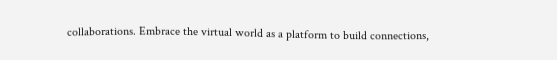collaborations. Embrace the virtual world as a platform to build connections,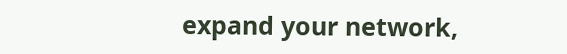expand your network,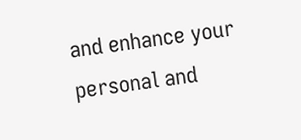and enhance your personal and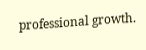professional growth.